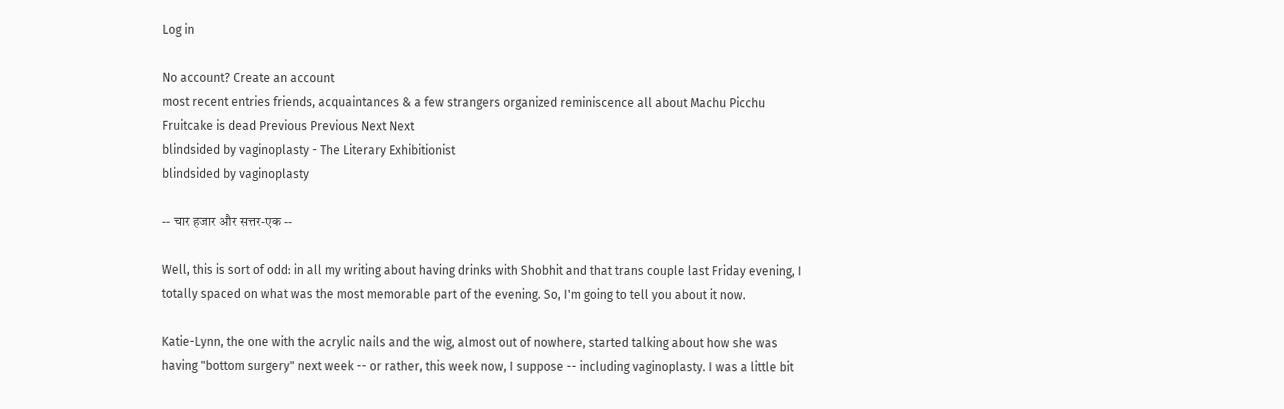Log in

No account? Create an account
most recent entries friends, acquaintances & a few strangers organized reminiscence all about Machu Picchu Fruitcake is dead Previous Previous Next Next
blindsided by vaginoplasty - The Literary Exhibitionist
blindsided by vaginoplasty

-- चार हजार और सत्तर-एक --

Well, this is sort of odd: in all my writing about having drinks with Shobhit and that trans couple last Friday evening, I totally spaced on what was the most memorable part of the evening. So, I'm going to tell you about it now.

Katie-Lynn, the one with the acrylic nails and the wig, almost out of nowhere, started talking about how she was having "bottom surgery" next week -- or rather, this week now, I suppose -- including vaginoplasty. I was a little bit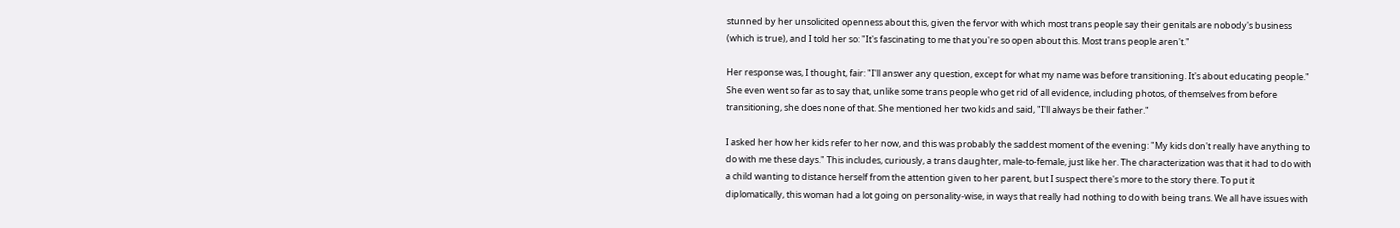stunned by her unsolicited openness about this, given the fervor with which most trans people say their genitals are nobody's business (which is true), and I told her so: "It's fascinating to me that you're so open about this. Most trans people aren't."

Her response was, I thought, fair: "I'll answer any question, except for what my name was before transitioning. It's about educating people." She even went so far as to say that, unlike some trans people who get rid of all evidence, including photos, of themselves from before transitioning, she does none of that. She mentioned her two kids and said, "I'll always be their father."

I asked her how her kids refer to her now, and this was probably the saddest moment of the evening: "My kids don't really have anything to do with me these days." This includes, curiously, a trans daughter, male-to-female, just like her. The characterization was that it had to do with a child wanting to distance herself from the attention given to her parent, but I suspect there's more to the story there. To put it diplomatically, this woman had a lot going on personality-wise, in ways that really had nothing to do with being trans. We all have issues with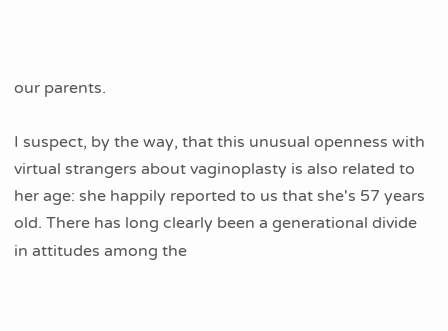our parents.

I suspect, by the way, that this unusual openness with virtual strangers about vaginoplasty is also related to her age: she happily reported to us that she's 57 years old. There has long clearly been a generational divide in attitudes among the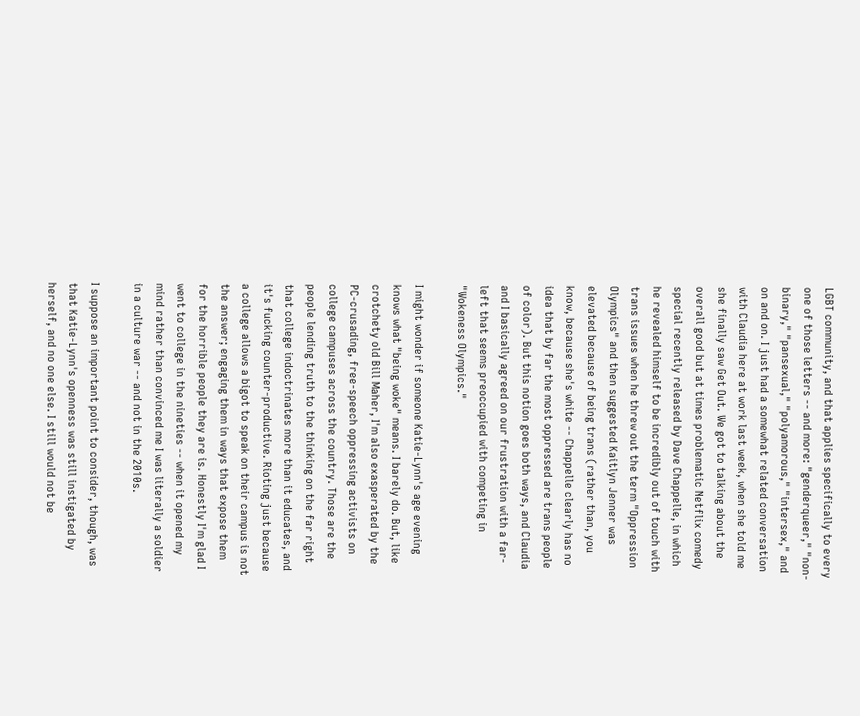LGBT community, and that applies specifically to every one of those letters -- and more: "genderqueer," "non-binary," "pansexual," "polyamorous," "intersex," and on and on. I just had a somewhat related conversation with Claudia here at work last week, when she told me she finally saw Get Out. We got to talking about the overall good but at times problematic Netflix comedy special recently released by Dave Chappelle, in which he revealed himself to be incredibly out of touch with trans issues when he threw out the term "Oppression Olympics" and then suggested Kaitlyn Jenner was elevated because of being trans (rather than, you know, because she's white -- Chappelle clearly has no idea that by far the most oppressed are trans people of color). But this notion goes both ways, and Claudia and I basically agreed on our frustration with a far-left that seems preoccupied with competing in "Wokeness Olympics."

I might wonder if someone Katie-Lynn's age evening knows what "being woke" means. I barely do. But, like crotchety old Bill Maher, I'm also exasperated by the PC-crusading, free-speech oppressing activists on college campuses across the country. Those are the people lending truth to the thinking on the far right that college indoctrinates more than it educates, and it's fucking counter-productive. Rioting just because a college allows a bigot to speak on their campus is not the answer; engaging them in ways that expose them for the horrible people they are is. Honestly I'm glad I went to college in the nineties -- when it opened my mind rather than convinced me I was literally a soldier in a culture war -- and not in the 2010s.

I suppose an important point to consider, though, was that Katie-Lynn's openness was still instigated by herself, and no one else. I still would not be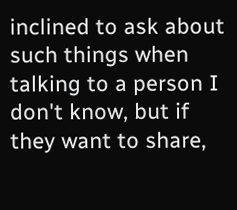inclined to ask about such things when talking to a person I don't know, but if they want to share,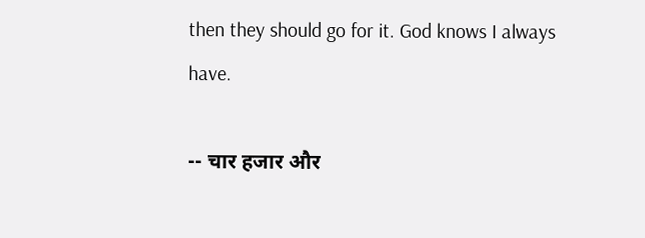then they should go for it. God knows I always have.

-- चार हजार और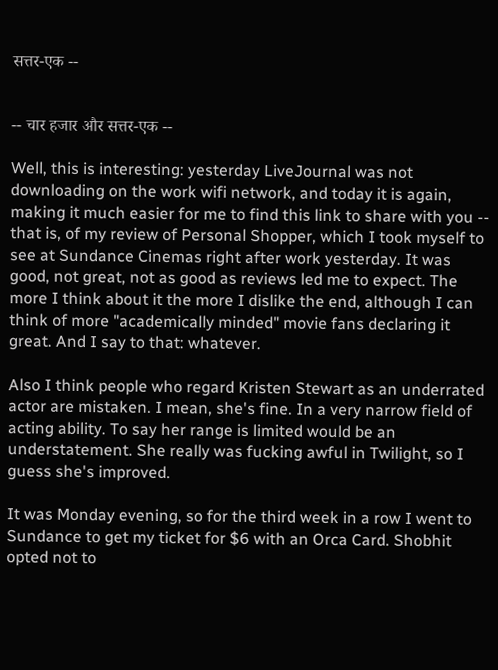सत्तर-एक --


-- चार हजार और सत्तर-एक --

Well, this is interesting: yesterday LiveJournal was not downloading on the work wifi network, and today it is again, making it much easier for me to find this link to share with you -- that is, of my review of Personal Shopper, which I took myself to see at Sundance Cinemas right after work yesterday. It was good, not great, not as good as reviews led me to expect. The more I think about it the more I dislike the end, although I can think of more "academically minded" movie fans declaring it great. And I say to that: whatever.

Also I think people who regard Kristen Stewart as an underrated actor are mistaken. I mean, she's fine. In a very narrow field of acting ability. To say her range is limited would be an understatement. She really was fucking awful in Twilight, so I guess she's improved.

It was Monday evening, so for the third week in a row I went to Sundance to get my ticket for $6 with an Orca Card. Shobhit opted not to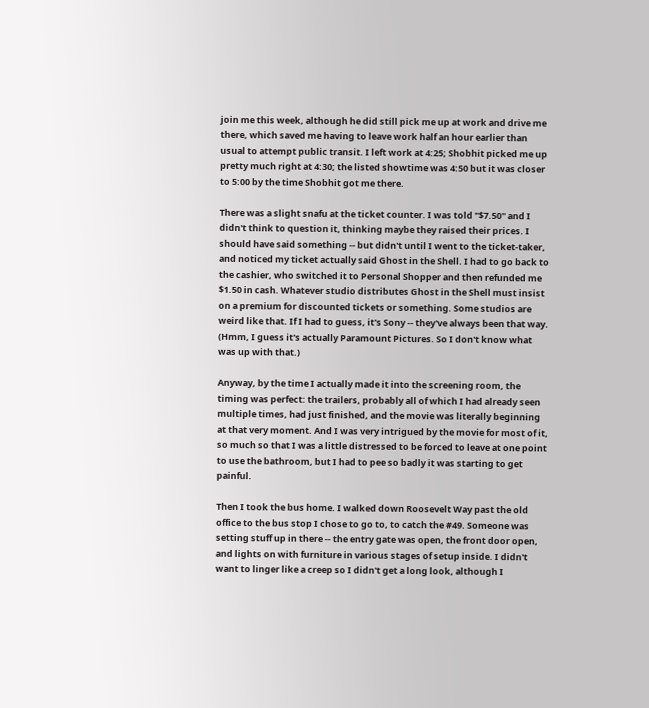join me this week, although he did still pick me up at work and drive me there, which saved me having to leave work half an hour earlier than usual to attempt public transit. I left work at 4:25; Shobhit picked me up pretty much right at 4:30; the listed showtime was 4:50 but it was closer to 5:00 by the time Shobhit got me there.

There was a slight snafu at the ticket counter. I was told "$7.50" and I didn't think to question it, thinking maybe they raised their prices. I should have said something -- but didn't until I went to the ticket-taker, and noticed my ticket actually said Ghost in the Shell. I had to go back to the cashier, who switched it to Personal Shopper and then refunded me $1.50 in cash. Whatever studio distributes Ghost in the Shell must insist on a premium for discounted tickets or something. Some studios are weird like that. If I had to guess, it's Sony -- they've always been that way. (Hmm, I guess it's actually Paramount Pictures. So I don't know what was up with that.)

Anyway, by the time I actually made it into the screening room, the timing was perfect: the trailers, probably all of which I had already seen multiple times, had just finished, and the movie was literally beginning at that very moment. And I was very intrigued by the movie for most of it, so much so that I was a little distressed to be forced to leave at one point to use the bathroom, but I had to pee so badly it was starting to get painful.

Then I took the bus home. I walked down Roosevelt Way past the old office to the bus stop I chose to go to, to catch the #49. Someone was setting stuff up in there -- the entry gate was open, the front door open, and lights on with furniture in various stages of setup inside. I didn't want to linger like a creep so I didn't get a long look, although I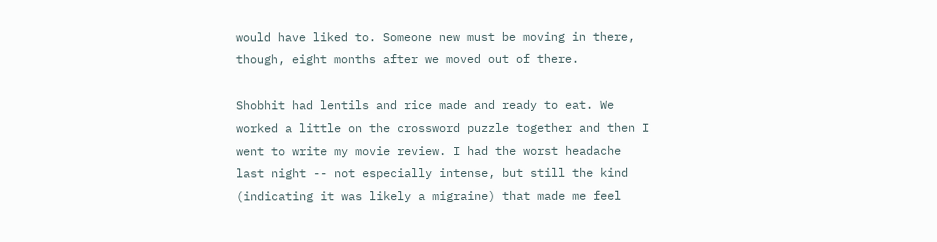would have liked to. Someone new must be moving in there, though, eight months after we moved out of there.

Shobhit had lentils and rice made and ready to eat. We worked a little on the crossword puzzle together and then I went to write my movie review. I had the worst headache last night -- not especially intense, but still the kind (indicating it was likely a migraine) that made me feel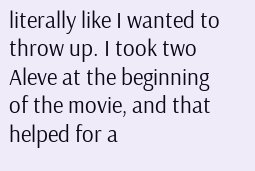literally like I wanted to throw up. I took two Aleve at the beginning of the movie, and that helped for a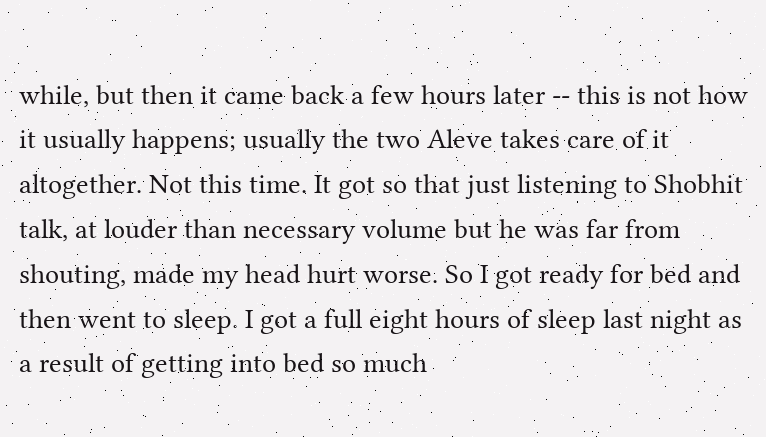while, but then it came back a few hours later -- this is not how it usually happens; usually the two Aleve takes care of it altogether. Not this time. It got so that just listening to Shobhit talk, at louder than necessary volume but he was far from shouting, made my head hurt worse. So I got ready for bed and then went to sleep. I got a full eight hours of sleep last night as a result of getting into bed so much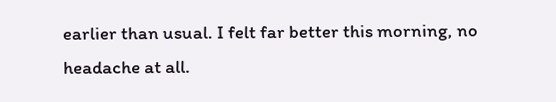earlier than usual. I felt far better this morning, no headache at all.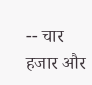-- चार हजार और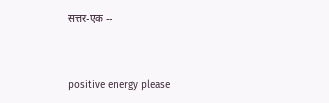सत्तर-एक --


positive energy please